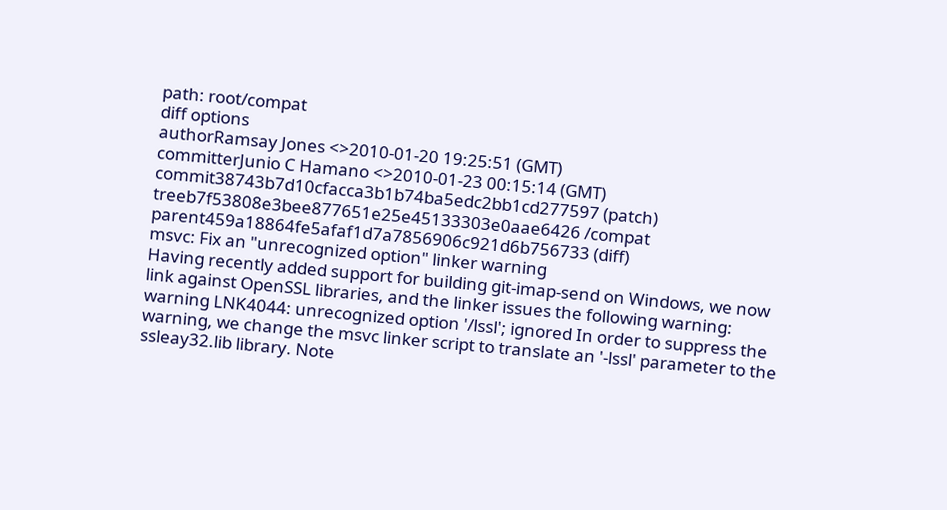path: root/compat
diff options
authorRamsay Jones <>2010-01-20 19:25:51 (GMT)
committerJunio C Hamano <>2010-01-23 00:15:14 (GMT)
commit38743b7d10cfacca3b1b74ba5edc2bb1cd277597 (patch)
treeb7f53808e3bee877651e25e45133303e0aae6426 /compat
parent459a18864fe5afaf1d7a7856906c921d6b756733 (diff)
msvc: Fix an "unrecognized option" linker warning
Having recently added support for building git-imap-send on Windows, we now link against OpenSSL libraries, and the linker issues the following warning: warning LNK4044: unrecognized option '/lssl'; ignored In order to suppress the warning, we change the msvc linker script to translate an '-lssl' parameter to the ssleay32.lib library. Note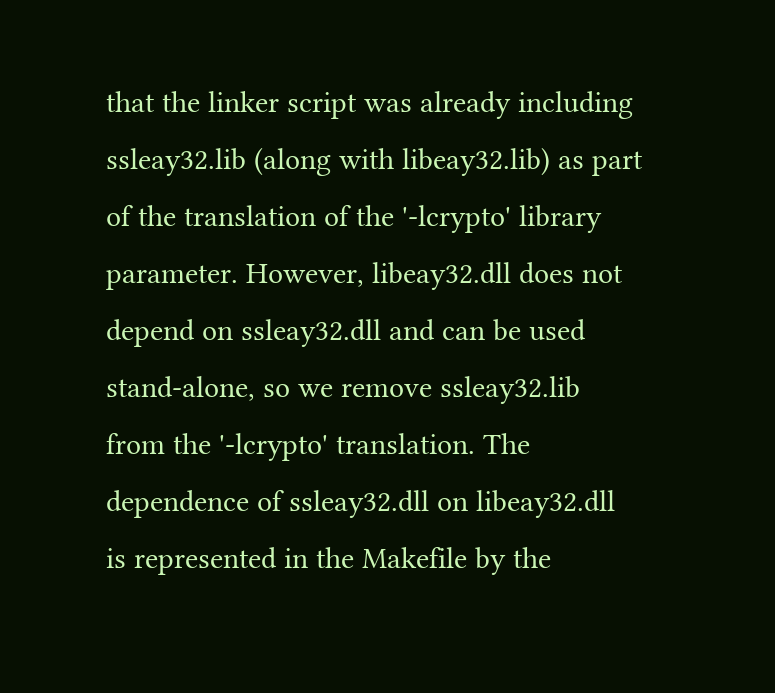that the linker script was already including ssleay32.lib (along with libeay32.lib) as part of the translation of the '-lcrypto' library parameter. However, libeay32.dll does not depend on ssleay32.dll and can be used stand-alone, so we remove ssleay32.lib from the '-lcrypto' translation. The dependence of ssleay32.dll on libeay32.dll is represented in the Makefile by the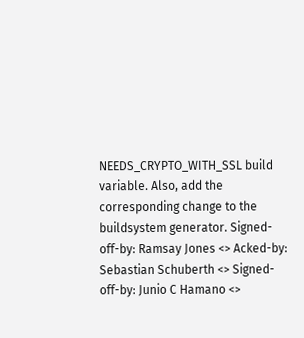NEEDS_CRYPTO_WITH_SSL build variable. Also, add the corresponding change to the buildsystem generator. Signed-off-by: Ramsay Jones <> Acked-by: Sebastian Schuberth <> Signed-off-by: Junio C Hamano <>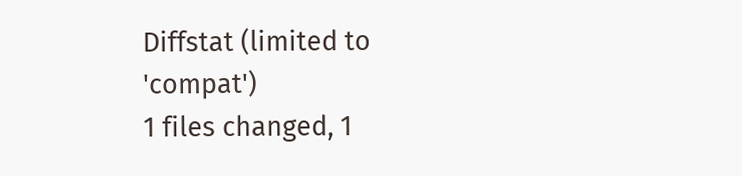Diffstat (limited to 'compat')
1 files changed, 1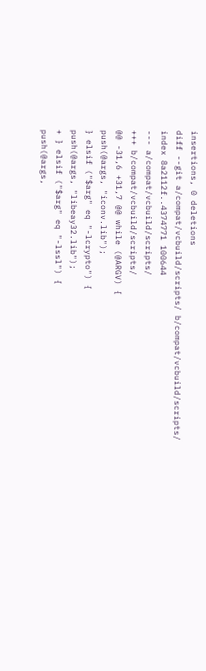insertions, 0 deletions
diff --git a/compat/vcbuild/scripts/ b/compat/vcbuild/scripts/
index 8a2112f..4374771 100644
--- a/compat/vcbuild/scripts/
+++ b/compat/vcbuild/scripts/
@@ -31,6 +31,7 @@ while (@ARGV) {
push(@args, "iconv.lib");
} elsif ("$arg" eq "-lcrypto") {
push(@args, "libeay32.lib");
+ } elsif ("$arg" eq "-lssl") {
push(@args,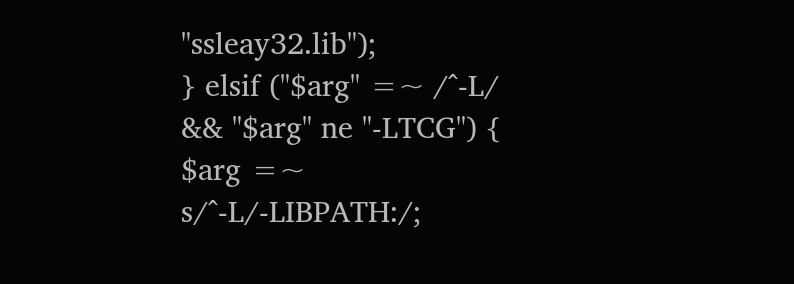"ssleay32.lib");
} elsif ("$arg" =~ /^-L/ && "$arg" ne "-LTCG") {
$arg =~ s/^-L/-LIBPATH:/;